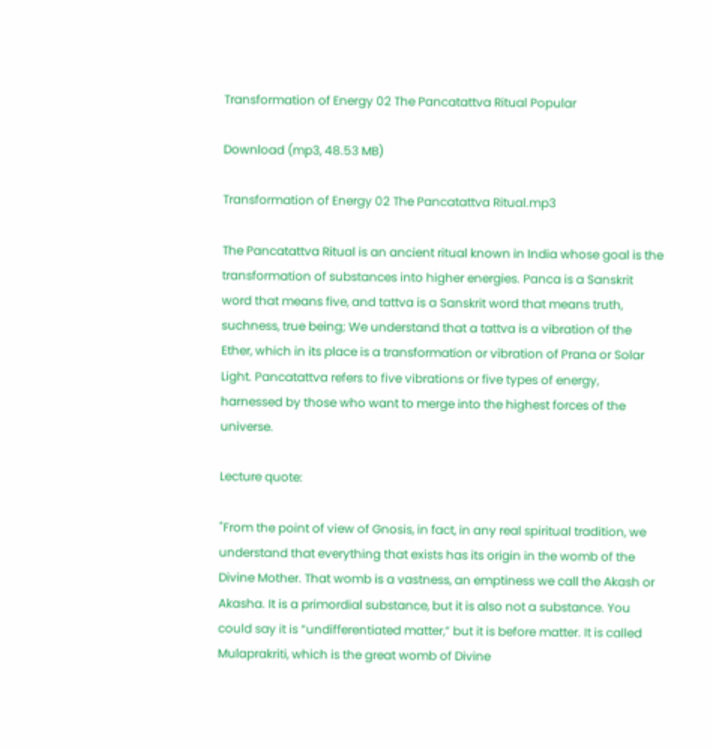Transformation of Energy 02 The Pancatattva Ritual Popular

Download (mp3, 48.53 MB)

Transformation of Energy 02 The Pancatattva Ritual.mp3

The Pancatattva Ritual is an ancient ritual known in India whose goal is the transformation of substances into higher energies. Panca is a Sanskrit word that means five, and tattva is a Sanskrit word that means truth, suchness, true being; We understand that a tattva is a vibration of the Ether, which in its place is a transformation or vibration of Prana or Solar Light. Pancatattva refers to five vibrations or five types of energy, harnessed by those who want to merge into the highest forces of the universe.

Lecture quote:

"From the point of view of Gnosis, in fact, in any real spiritual tradition, we understand that everything that exists has its origin in the womb of the Divine Mother. That womb is a vastness, an emptiness we call the Akash or Akasha. It is a primordial substance, but it is also not a substance. You could say it is “undifferentiated matter,” but it is before matter. It is called Mulaprakriti, which is the great womb of Divine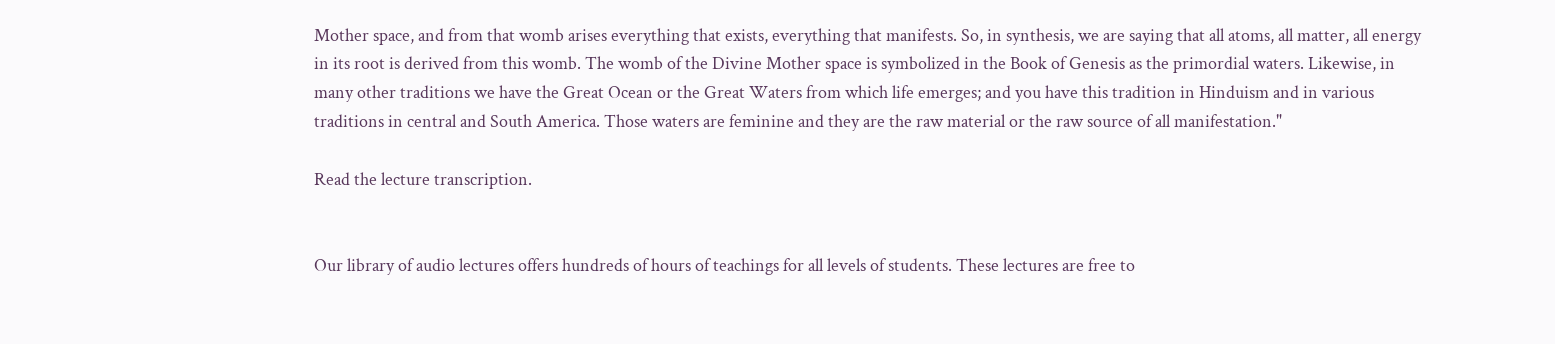Mother space, and from that womb arises everything that exists, everything that manifests. So, in synthesis, we are saying that all atoms, all matter, all energy in its root is derived from this womb. The womb of the Divine Mother space is symbolized in the Book of Genesis as the primordial waters. Likewise, in many other traditions we have the Great Ocean or the Great Waters from which life emerges; and you have this tradition in Hinduism and in various traditions in central and South America. Those waters are feminine and they are the raw material or the raw source of all manifestation."

Read the lecture transcription.


Our library of audio lectures offers hundreds of hours of teachings for all levels of students. These lectures are free to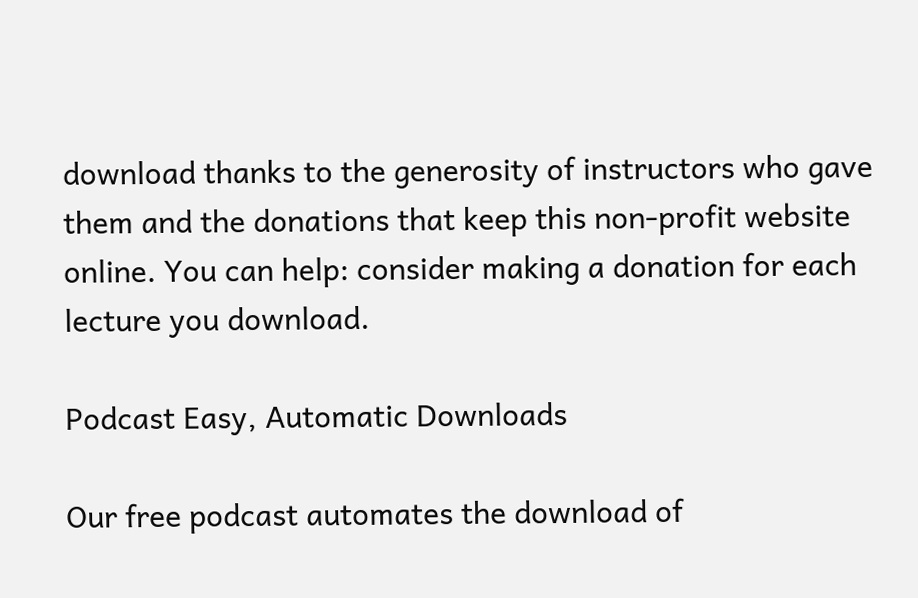download thanks to the generosity of instructors who gave them and the donations that keep this non-profit website online. You can help: consider making a donation for each lecture you download.

Podcast Easy, Automatic Downloads

Our free podcast automates the download of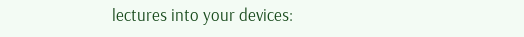lectures into your devices: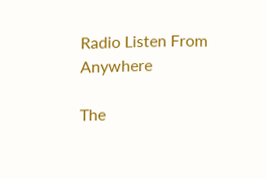Radio Listen From Anywhere

The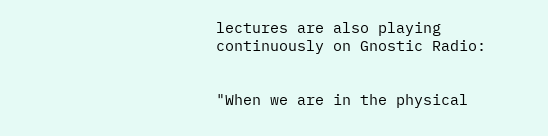lectures are also playing continuously on Gnostic Radio:


"When we are in the physical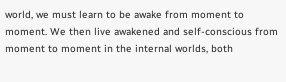world, we must learn to be awake from moment to moment. We then live awakened and self-conscious from moment to moment in the internal worlds, both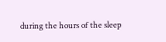during the hours of the sleep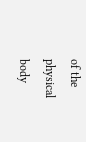of the physical body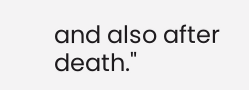and also after death."